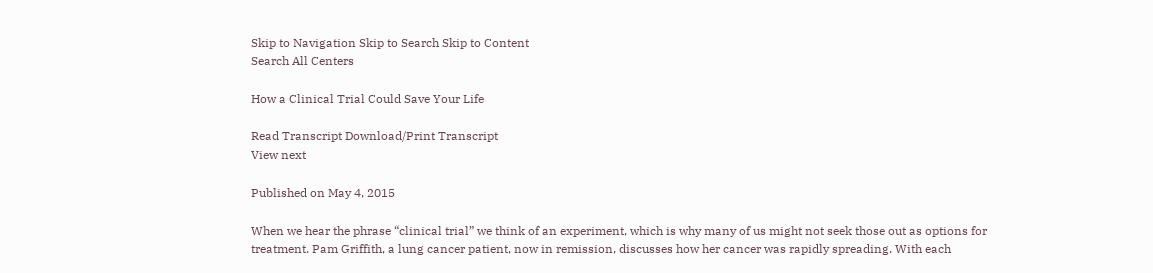Skip to Navigation Skip to Search Skip to Content
Search All Centers

How a Clinical Trial Could Save Your Life

Read Transcript Download/Print Transcript
View next

Published on May 4, 2015

When we hear the phrase “clinical trial” we think of an experiment, which is why many of us might not seek those out as options for treatment. Pam Griffith, a lung cancer patient, now in remission, discusses how her cancer was rapidly spreading. With each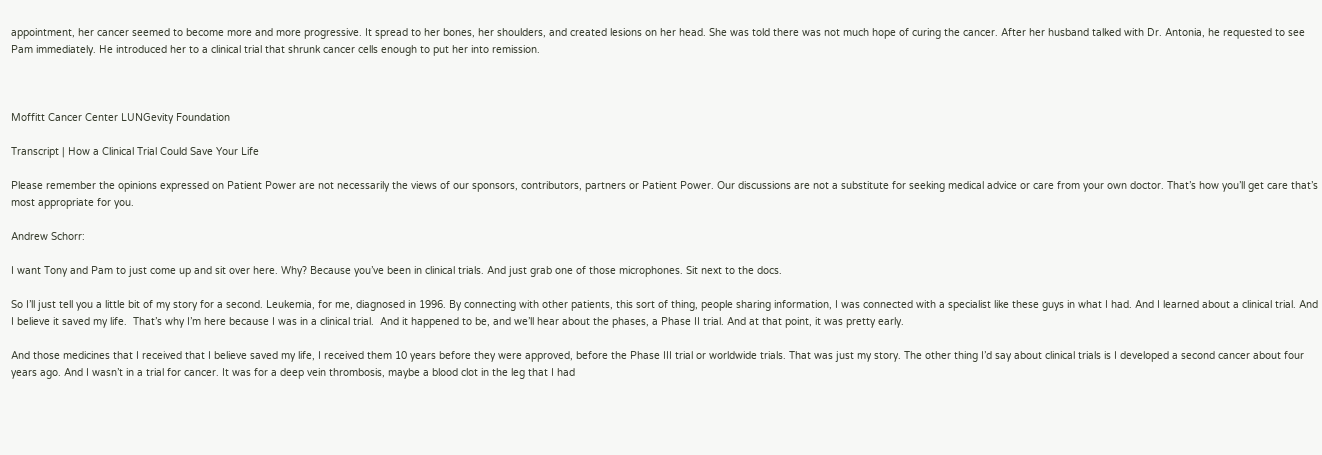appointment, her cancer seemed to become more and more progressive. It spread to her bones, her shoulders, and created lesions on her head. She was told there was not much hope of curing the cancer. After her husband talked with Dr. Antonia, he requested to see Pam immediately. He introduced her to a clinical trial that shrunk cancer cells enough to put her into remission.



Moffitt Cancer Center LUNGevity Foundation

Transcript | How a Clinical Trial Could Save Your Life

Please remember the opinions expressed on Patient Power are not necessarily the views of our sponsors, contributors, partners or Patient Power. Our discussions are not a substitute for seeking medical advice or care from your own doctor. That’s how you’ll get care that’s most appropriate for you.

Andrew Schorr:

I want Tony and Pam to just come up and sit over here. Why? Because you’ve been in clinical trials. And just grab one of those microphones. Sit next to the docs.

So I’ll just tell you a little bit of my story for a second. Leukemia, for me, diagnosed in 1996. By connecting with other patients, this sort of thing, people sharing information, I was connected with a specialist like these guys in what I had. And I learned about a clinical trial. And I believe it saved my life.  That’s why I’m here because I was in a clinical trial.  And it happened to be, and we’ll hear about the phases, a Phase II trial. And at that point, it was pretty early.

And those medicines that I received that I believe saved my life, I received them 10 years before they were approved, before the Phase III trial or worldwide trials. That was just my story. The other thing I’d say about clinical trials is I developed a second cancer about four years ago. And I wasn’t in a trial for cancer. It was for a deep vein thrombosis, maybe a blood clot in the leg that I had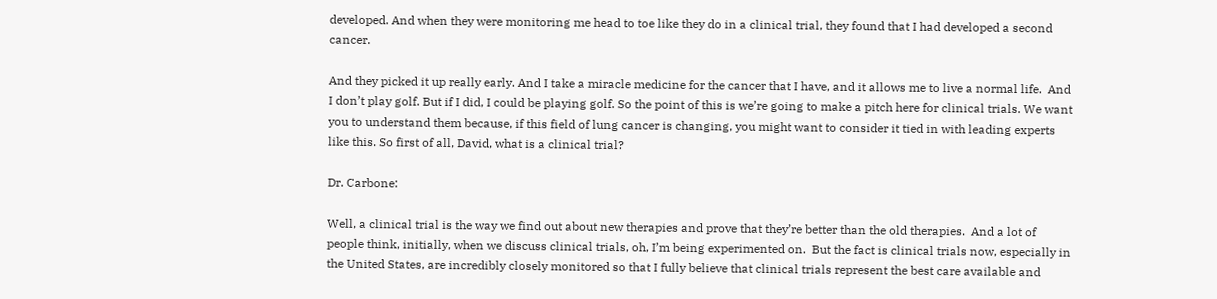developed. And when they were monitoring me head to toe like they do in a clinical trial, they found that I had developed a second cancer.

And they picked it up really early. And I take a miracle medicine for the cancer that I have, and it allows me to live a normal life.  And I don’t play golf. But if I did, I could be playing golf. So the point of this is we’re going to make a pitch here for clinical trials. We want you to understand them because, if this field of lung cancer is changing, you might want to consider it tied in with leading experts like this. So first of all, David, what is a clinical trial?

Dr. Carbone:

Well, a clinical trial is the way we find out about new therapies and prove that they’re better than the old therapies.  And a lot of people think, initially, when we discuss clinical trials, oh, I’m being experimented on.  But the fact is clinical trials now, especially in the United States, are incredibly closely monitored so that I fully believe that clinical trials represent the best care available and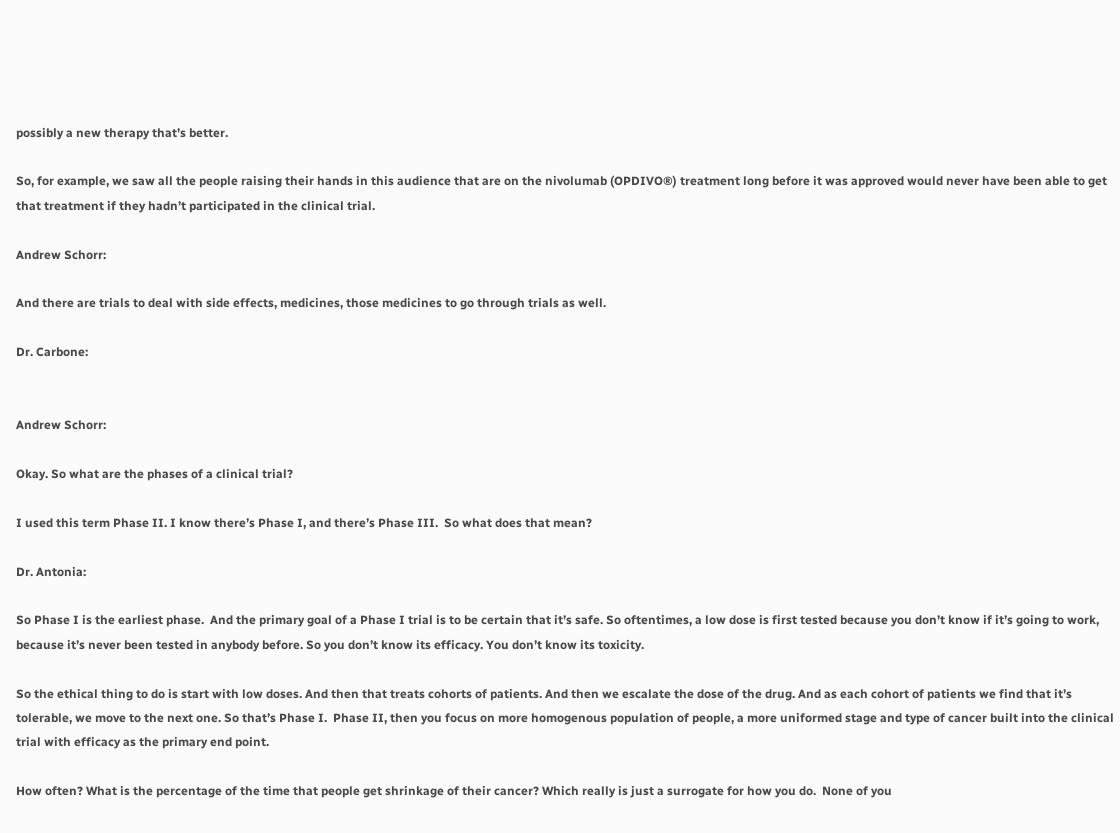possibly a new therapy that’s better.

So, for example, we saw all the people raising their hands in this audience that are on the nivolumab (OPDIVO®) treatment long before it was approved would never have been able to get that treatment if they hadn’t participated in the clinical trial.

Andrew Schorr:

And there are trials to deal with side effects, medicines, those medicines to go through trials as well.

Dr. Carbone:


Andrew Schorr:

Okay. So what are the phases of a clinical trial?

I used this term Phase II. I know there’s Phase I, and there’s Phase III.  So what does that mean?

Dr. Antonia:

So Phase I is the earliest phase.  And the primary goal of a Phase I trial is to be certain that it’s safe. So oftentimes, a low dose is first tested because you don’t know if it’s going to work, because it’s never been tested in anybody before. So you don’t know its efficacy. You don’t know its toxicity.

So the ethical thing to do is start with low doses. And then that treats cohorts of patients. And then we escalate the dose of the drug. And as each cohort of patients we find that it’s tolerable, we move to the next one. So that’s Phase I.  Phase II, then you focus on more homogenous population of people, a more uniformed stage and type of cancer built into the clinical trial with efficacy as the primary end point.

How often? What is the percentage of the time that people get shrinkage of their cancer? Which really is just a surrogate for how you do.  None of you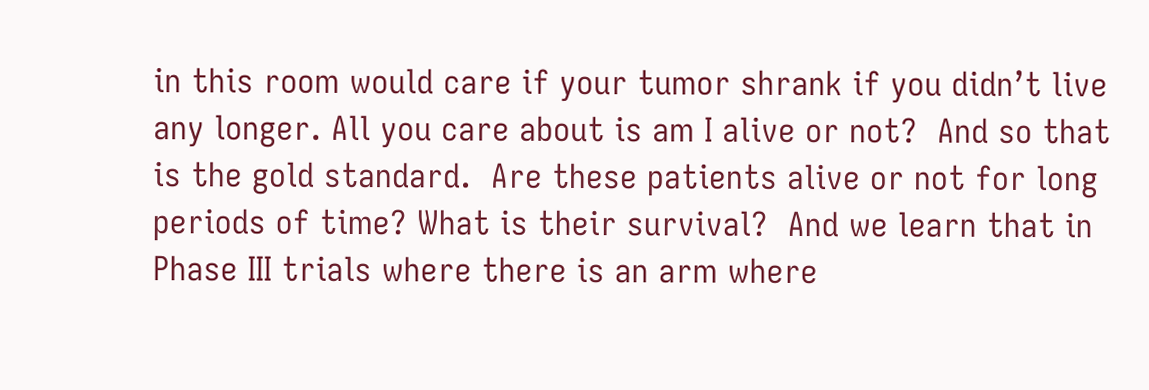in this room would care if your tumor shrank if you didn’t live any longer. All you care about is am I alive or not?  And so that is the gold standard.  Are these patients alive or not for long periods of time? What is their survival?  And we learn that in Phase III trials where there is an arm where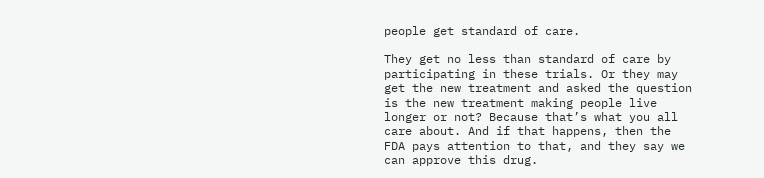people get standard of care.

They get no less than standard of care by participating in these trials. Or they may get the new treatment and asked the question is the new treatment making people live longer or not? Because that’s what you all care about. And if that happens, then the FDA pays attention to that, and they say we can approve this drug.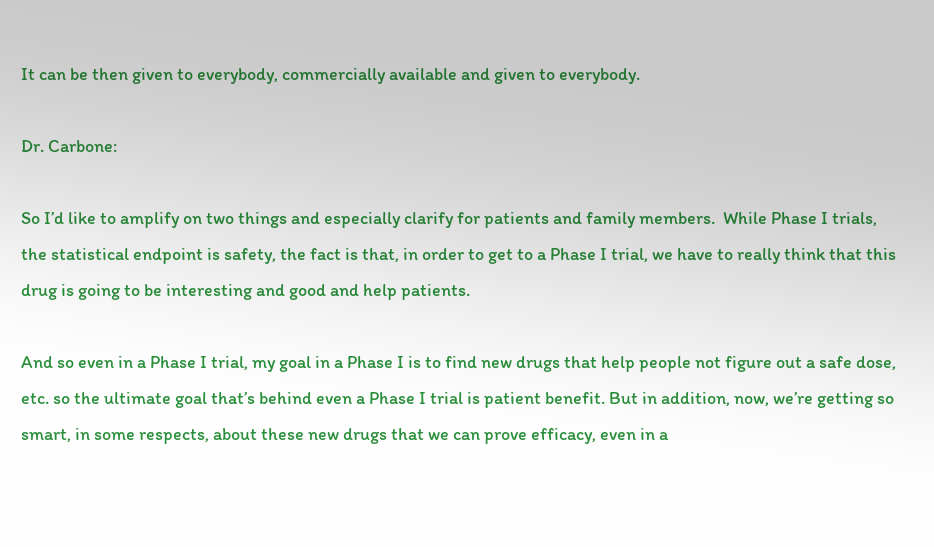It can be then given to everybody, commercially available and given to everybody.

Dr. Carbone:

So I’d like to amplify on two things and especially clarify for patients and family members.  While Phase I trials, the statistical endpoint is safety, the fact is that, in order to get to a Phase I trial, we have to really think that this drug is going to be interesting and good and help patients.

And so even in a Phase I trial, my goal in a Phase I is to find new drugs that help people not figure out a safe dose, etc. so the ultimate goal that’s behind even a Phase I trial is patient benefit. But in addition, now, we’re getting so smart, in some respects, about these new drugs that we can prove efficacy, even in a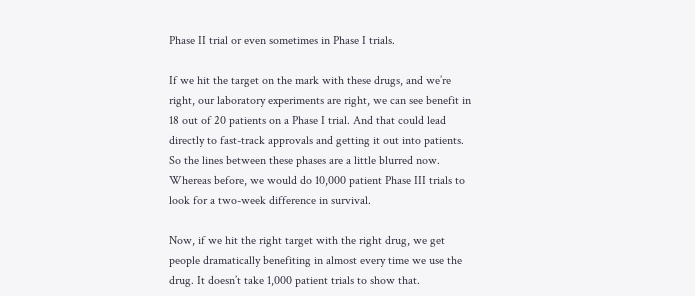Phase II trial or even sometimes in Phase I trials.

If we hit the target on the mark with these drugs, and we’re right, our laboratory experiments are right, we can see benefit in 18 out of 20 patients on a Phase I trial. And that could lead directly to fast-track approvals and getting it out into patients. So the lines between these phases are a little blurred now. Whereas before, we would do 10,000 patient Phase III trials to look for a two-week difference in survival.

Now, if we hit the right target with the right drug, we get people dramatically benefiting in almost every time we use the drug. It doesn’t take 1,000 patient trials to show that.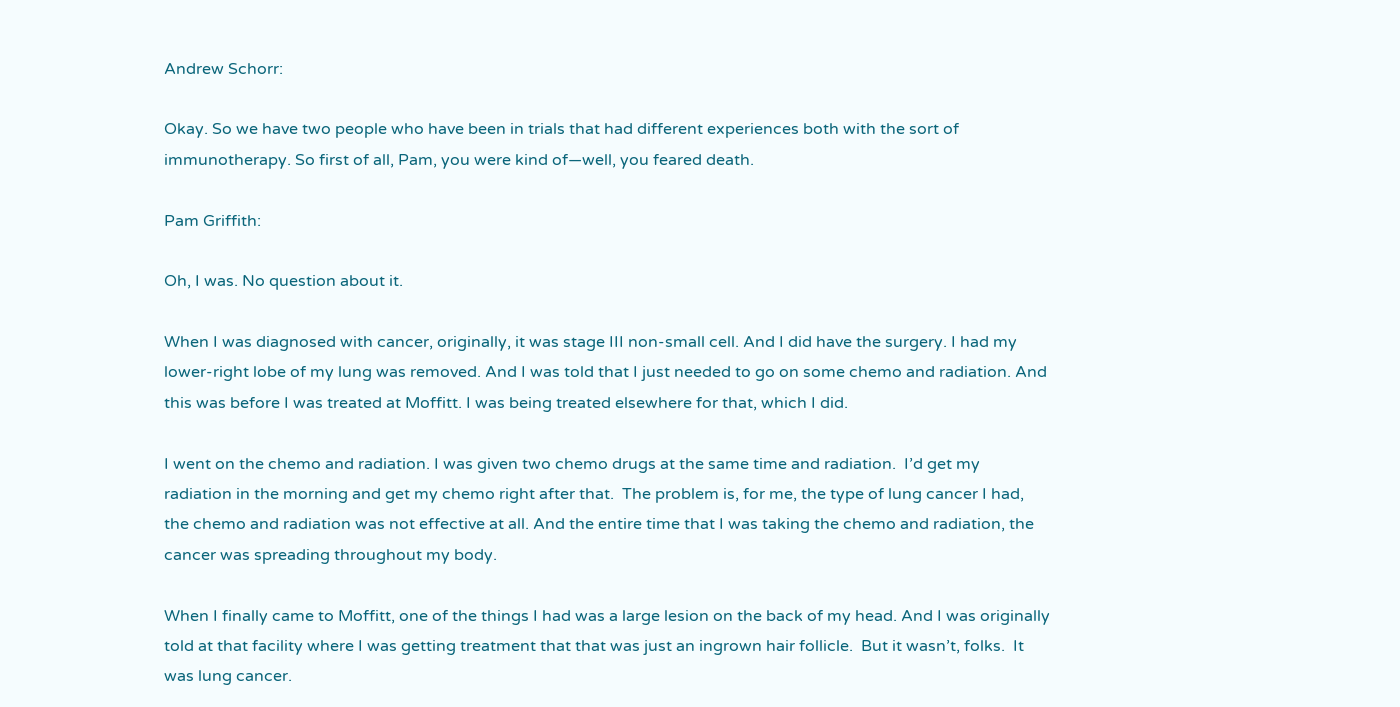Andrew Schorr:

Okay. So we have two people who have been in trials that had different experiences both with the sort of immunotherapy. So first of all, Pam, you were kind of—well, you feared death.

Pam Griffith:

Oh, I was. No question about it.

When I was diagnosed with cancer, originally, it was stage III non-small cell. And I did have the surgery. I had my lower-right lobe of my lung was removed. And I was told that I just needed to go on some chemo and radiation. And this was before I was treated at Moffitt. I was being treated elsewhere for that, which I did.

I went on the chemo and radiation. I was given two chemo drugs at the same time and radiation.  I’d get my radiation in the morning and get my chemo right after that.  The problem is, for me, the type of lung cancer I had, the chemo and radiation was not effective at all. And the entire time that I was taking the chemo and radiation, the cancer was spreading throughout my body.

When I finally came to Moffitt, one of the things I had was a large lesion on the back of my head. And I was originally told at that facility where I was getting treatment that that was just an ingrown hair follicle.  But it wasn’t, folks.  It was lung cancer.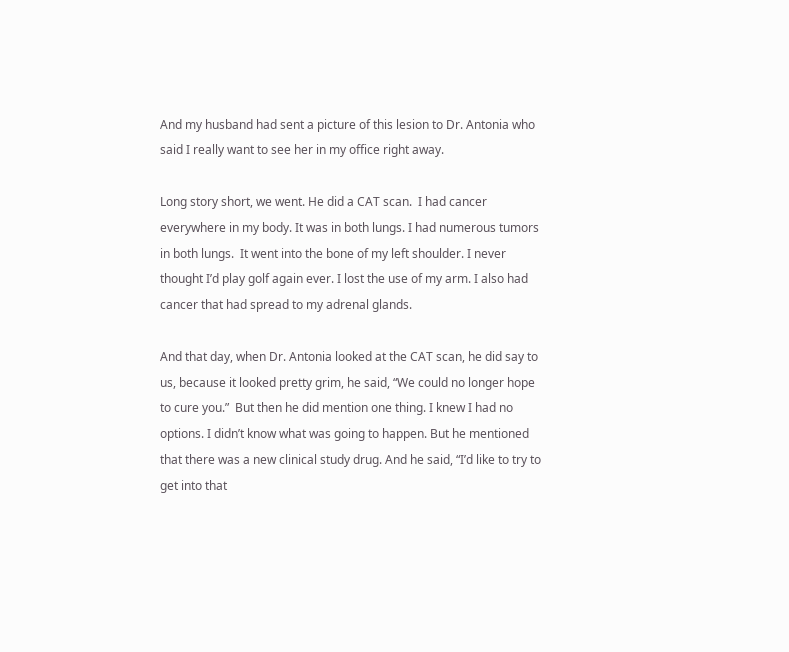And my husband had sent a picture of this lesion to Dr. Antonia who said I really want to see her in my office right away.

Long story short, we went. He did a CAT scan.  I had cancer everywhere in my body. It was in both lungs. I had numerous tumors in both lungs.  It went into the bone of my left shoulder. I never thought I’d play golf again ever. I lost the use of my arm. I also had cancer that had spread to my adrenal glands.

And that day, when Dr. Antonia looked at the CAT scan, he did say to us, because it looked pretty grim, he said, “We could no longer hope to cure you.”  But then he did mention one thing. I knew I had no options. I didn’t know what was going to happen. But he mentioned that there was a new clinical study drug. And he said, “I’d like to try to get into that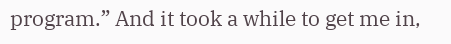program.” And it took a while to get me in,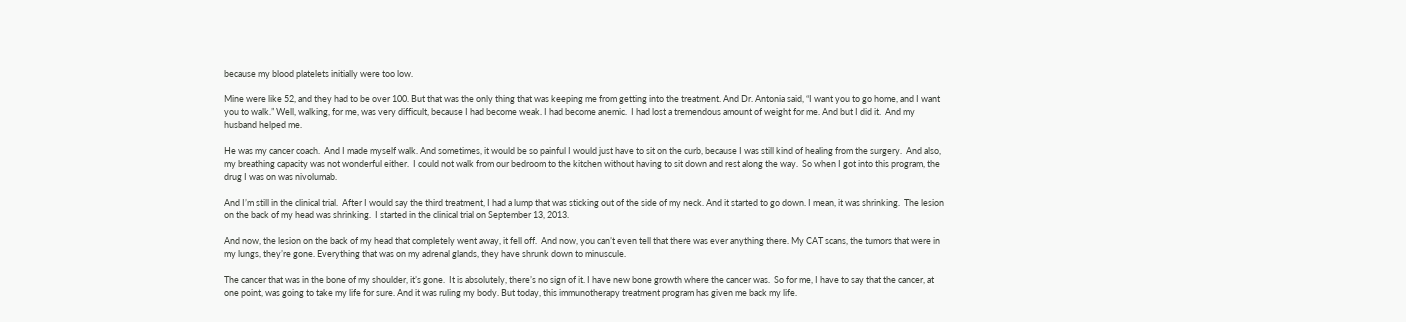because my blood platelets initially were too low.

Mine were like 52, and they had to be over 100. But that was the only thing that was keeping me from getting into the treatment. And Dr. Antonia said, “I want you to go home, and I want you to walk.” Well, walking, for me, was very difficult, because I had become weak. I had become anemic.  I had lost a tremendous amount of weight for me. And but I did it.  And my husband helped me.

He was my cancer coach.  And I made myself walk. And sometimes, it would be so painful I would just have to sit on the curb, because I was still kind of healing from the surgery.  And also, my breathing capacity was not wonderful either.  I could not walk from our bedroom to the kitchen without having to sit down and rest along the way.  So when I got into this program, the drug I was on was nivolumab.

And I’m still in the clinical trial.  After I would say the third treatment, I had a lump that was sticking out of the side of my neck. And it started to go down. I mean, it was shrinking.  The lesion on the back of my head was shrinking.  I started in the clinical trial on September 13, 2013.

And now, the lesion on the back of my head that completely went away, it fell off.  And now, you can’t even tell that there was ever anything there. My CAT scans, the tumors that were in my lungs, they’re gone. Everything that was on my adrenal glands, they have shrunk down to minuscule.

The cancer that was in the bone of my shoulder, it’s gone.  It is absolutely, there’s no sign of it. I have new bone growth where the cancer was.  So for me, I have to say that the cancer, at one point, was going to take my life for sure. And it was ruling my body. But today, this immunotherapy treatment program has given me back my life.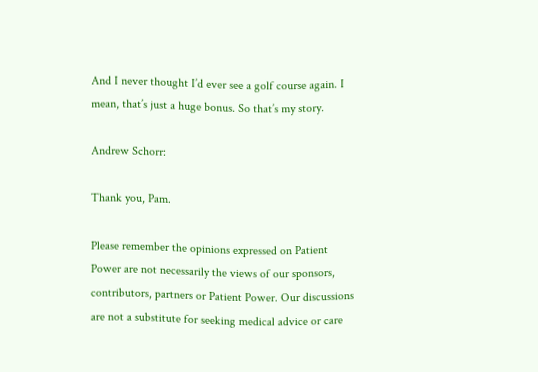And I never thought I’d ever see a golf course again. I mean, that’s just a huge bonus. So that’s my story.

Andrew Schorr:

Thank you, Pam.

Please remember the opinions expressed on Patient Power are not necessarily the views of our sponsors, contributors, partners or Patient Power. Our discussions are not a substitute for seeking medical advice or care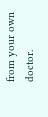from your own doctor.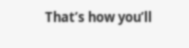That’s how you’ll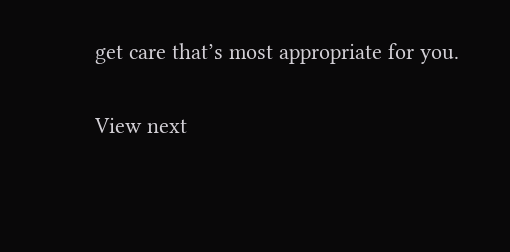get care that’s most appropriate for you.

View next